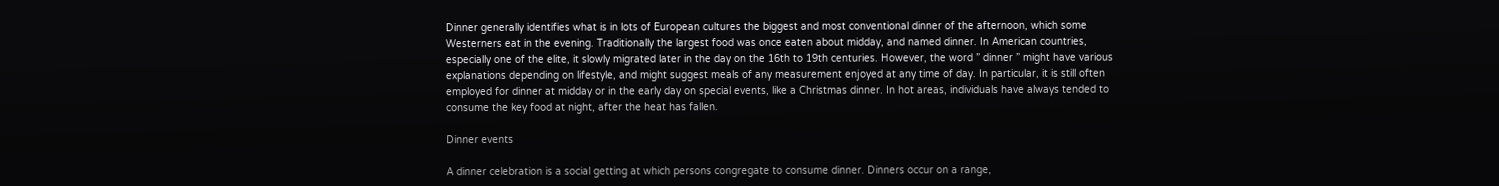Dinner generally identifies what is in lots of European cultures the biggest and most conventional dinner of the afternoon, which some Westerners eat in the evening. Traditionally the largest food was once eaten about midday, and named dinner. In American countries, especially one of the elite, it slowly migrated later in the day on the 16th to 19th centuries. However, the word ” dinner ” might have various explanations depending on lifestyle, and might suggest meals of any measurement enjoyed at any time of day. In particular, it is still often employed for dinner at midday or in the early day on special events, like a Christmas dinner. In hot areas, individuals have always tended to consume the key food at night, after the heat has fallen.

Dinner events

A dinner celebration is a social getting at which persons congregate to consume dinner. Dinners occur on a range,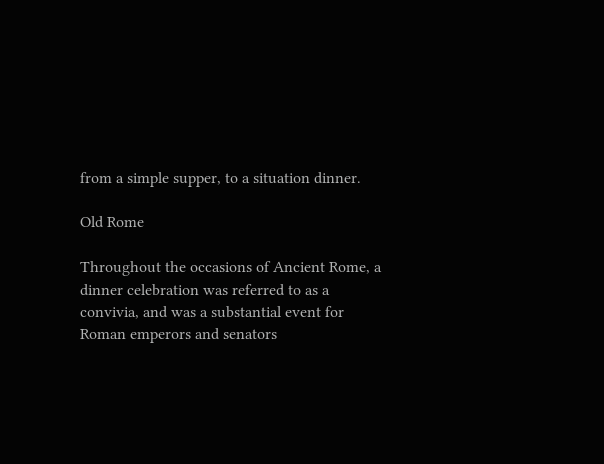from a simple supper, to a situation dinner.

Old Rome

Throughout the occasions of Ancient Rome, a dinner celebration was referred to as a convivia, and was a substantial event for Roman emperors and senators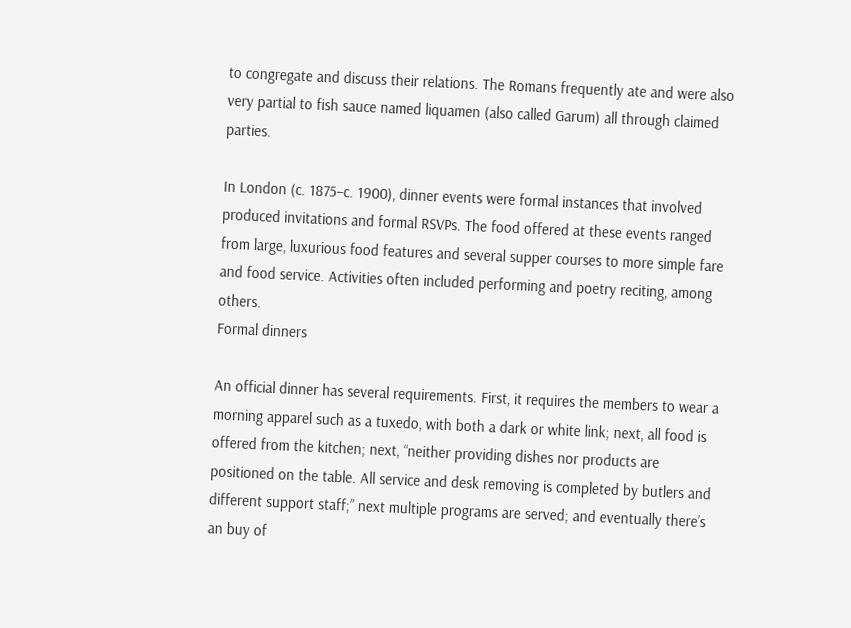to congregate and discuss their relations. The Romans frequently ate and were also very partial to fish sauce named liquamen (also called Garum) all through claimed parties.

In London (c. 1875–c. 1900), dinner events were formal instances that involved produced invitations and formal RSVPs. The food offered at these events ranged from large, luxurious food features and several supper courses to more simple fare and food service. Activities often included performing and poetry reciting, among others.
Formal dinners

An official dinner has several requirements. First, it requires the members to wear a morning apparel such as a tuxedo, with both a dark or white link; next, all food is offered from the kitchen; next, “neither providing dishes nor products are positioned on the table. All service and desk removing is completed by butlers and different support staff;” next multiple programs are served; and eventually there’s an buy of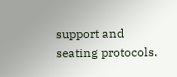support and seating protocols.